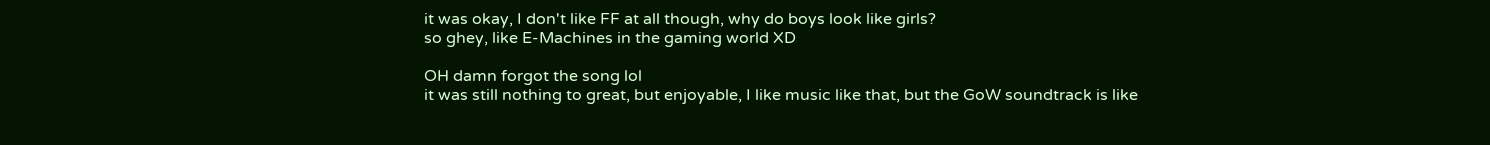it was okay, I don't like FF at all though, why do boys look like girls?
so ghey, like E-Machines in the gaming world XD

OH damn forgot the song lol
it was still nothing to great, but enjoyable, I like music like that, but the GoW soundtrack is like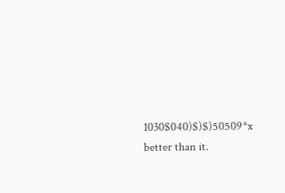1030$040)$)$)50509*x better than it.